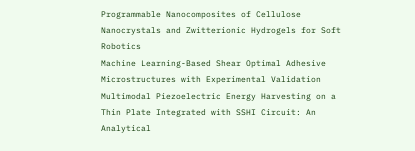Programmable Nanocomposites of Cellulose Nanocrystals and Zwitterionic Hydrogels for Soft Robotics
Machine Learning-Based Shear Optimal Adhesive Microstructures with Experimental Validation
Multimodal Piezoelectric Energy Harvesting on a Thin Plate Integrated with SSHI Circuit: An Analytical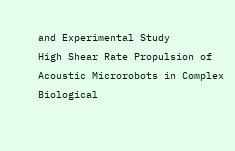and Experimental Study
High Shear Rate Propulsion of Acoustic Microrobots in Complex Biological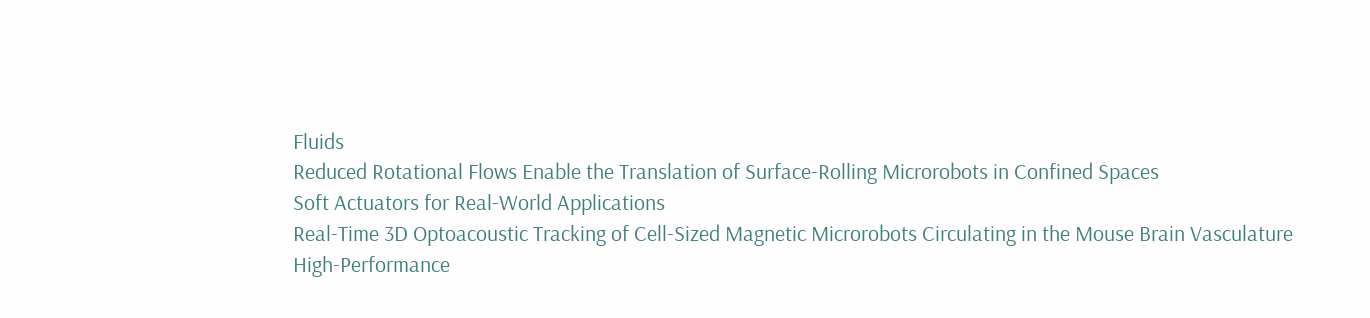Fluids
Reduced Rotational Flows Enable the Translation of Surface-Rolling Microrobots in Confined Spaces
Soft Actuators for Real-World Applications
Real-Time 3D Optoacoustic Tracking of Cell-Sized Magnetic Microrobots Circulating in the Mouse Brain Vasculature
High-Performance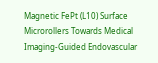Magnetic FePt (L10) Surface Microrollers Towards Medical Imaging-Guided Endovascular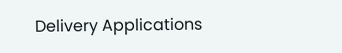Delivery Applications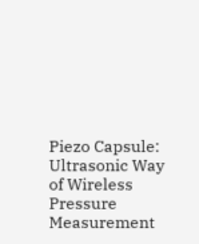Piezo Capsule: Ultrasonic Way of Wireless Pressure Measurement